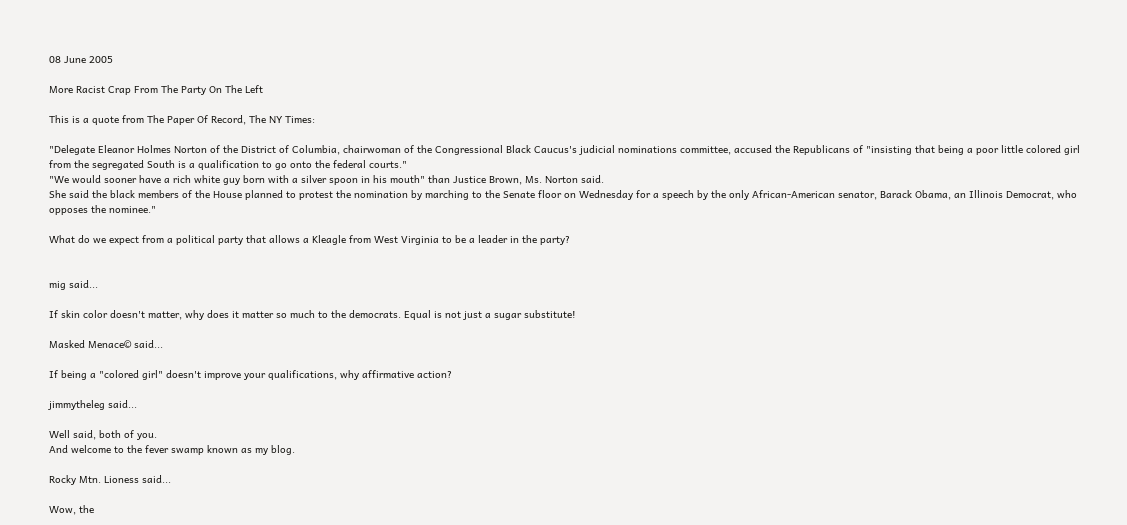08 June 2005

More Racist Crap From The Party On The Left

This is a quote from The Paper Of Record, The NY Times:

"Delegate Eleanor Holmes Norton of the District of Columbia, chairwoman of the Congressional Black Caucus's judicial nominations committee, accused the Republicans of "insisting that being a poor little colored girl from the segregated South is a qualification to go onto the federal courts."
"We would sooner have a rich white guy born with a silver spoon in his mouth" than Justice Brown, Ms. Norton said.
She said the black members of the House planned to protest the nomination by marching to the Senate floor on Wednesday for a speech by the only African-American senator, Barack Obama, an Illinois Democrat, who opposes the nominee."

What do we expect from a political party that allows a Kleagle from West Virginia to be a leader in the party?


mig said...

If skin color doesn't matter, why does it matter so much to the democrats. Equal is not just a sugar substitute!

Masked Menace© said...

If being a "colored girl" doesn't improve your qualifications, why affirmative action?

jimmytheleg said...

Well said, both of you.
And welcome to the fever swamp known as my blog.

Rocky Mtn. Lioness said...

Wow, the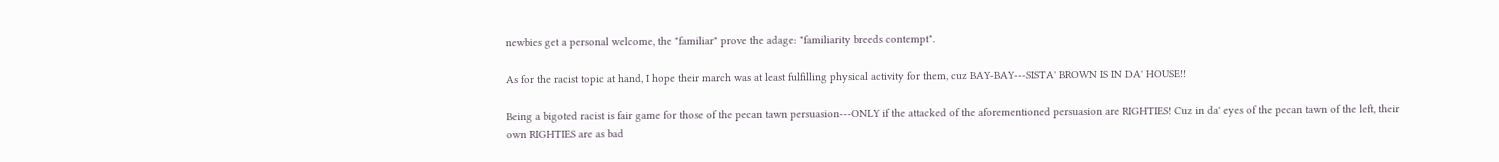newbies get a personal welcome, the "familiar" prove the adage: "familiarity breeds contempt".

As for the racist topic at hand, I hope their march was at least fulfilling physical activity for them, cuz BAY-BAY---SISTA' BROWN IS IN DA' HOUSE!!

Being a bigoted racist is fair game for those of the pecan tawn persuasion---ONLY if the attacked of the aforementioned persuasion are RIGHTIES! Cuz in da' eyes of the pecan tawn of the left, their own RIGHTIES are as bad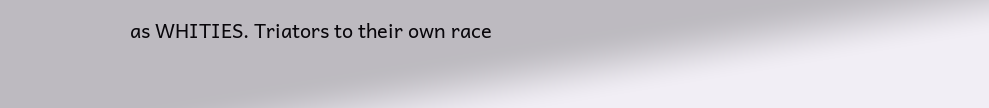as WHITIES. Triators to their own race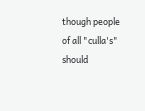though people of all "culla's" should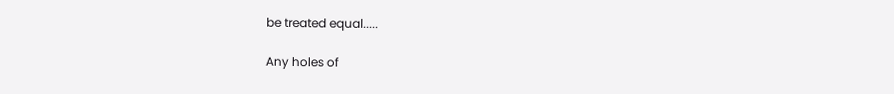be treated equal.....

Any holes of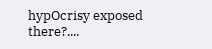hypOcrisy exposed there?....